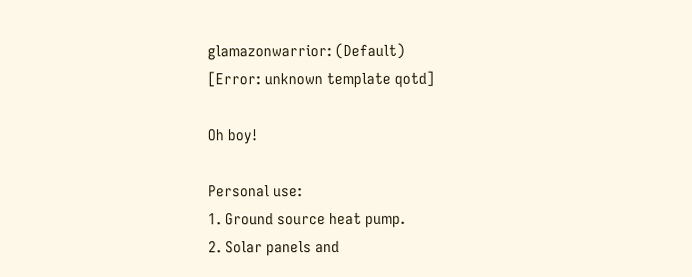glamazonwarrior: (Default)
[Error: unknown template qotd]

Oh boy!

Personal use:
1. Ground source heat pump.
2. Solar panels and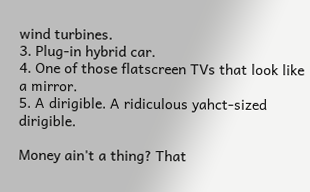wind turbines.
3. Plug-in hybrid car.
4. One of those flatscreen TVs that look like a mirror.
5. A dirigible. A ridiculous yahct-sized dirigible.

Money ain't a thing? That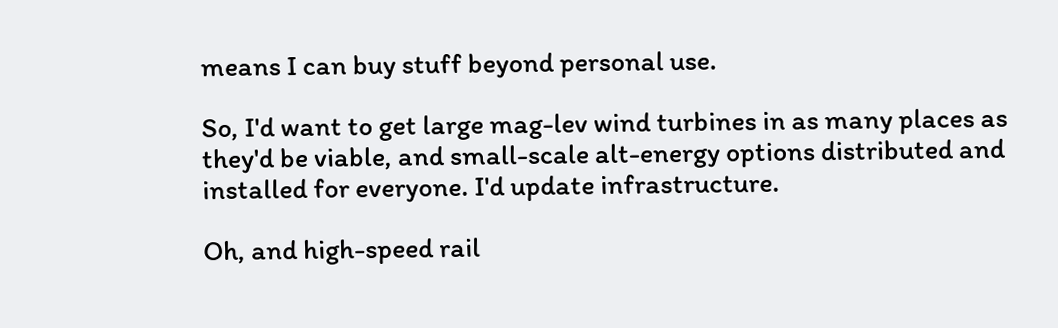means I can buy stuff beyond personal use.

So, I'd want to get large mag-lev wind turbines in as many places as they'd be viable, and small-scale alt-energy options distributed and installed for everyone. I'd update infrastructure.

Oh, and high-speed rail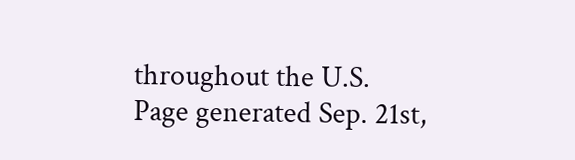throughout the U.S.
Page generated Sep. 21st,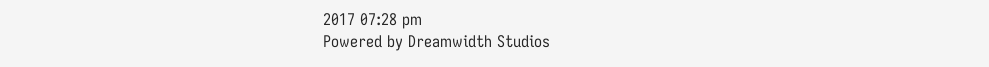2017 07:28 pm
Powered by Dreamwidth Studios